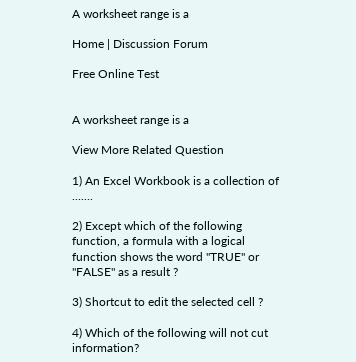A worksheet range is a

Home | Discussion Forum

Free Online Test


A worksheet range is a

View More Related Question

1) An Excel Workbook is a collection of .......

2) Except which of the following function, a formula with a logical function shows the word "TRUE" or "FALSE" as a result ?

3) Shortcut to edit the selected cell ?

4) Which of the following will not cut information?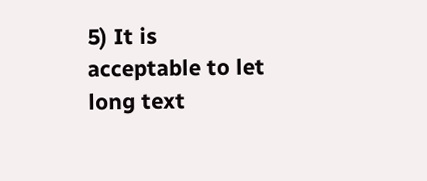5) It is acceptable to let long text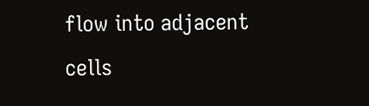flow into adjacent cells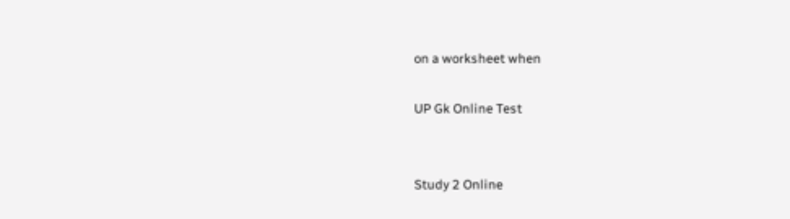on a worksheet when

UP Gk Online Test


Study 2 Online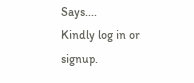Says....
Kindly log in or signup.